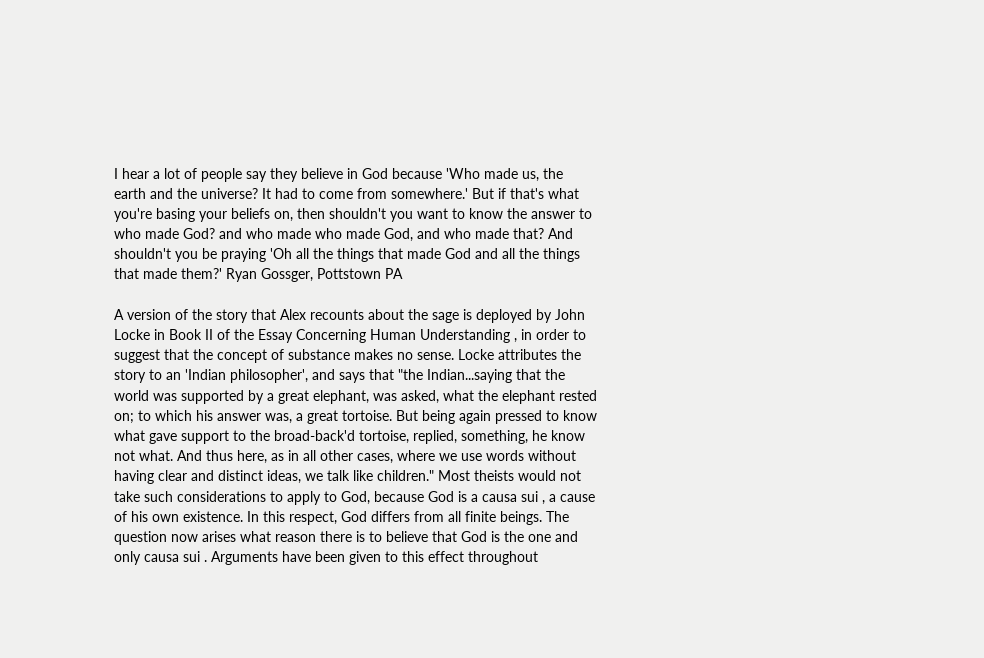I hear a lot of people say they believe in God because 'Who made us, the earth and the universe? It had to come from somewhere.' But if that's what you're basing your beliefs on, then shouldn't you want to know the answer to who made God? and who made who made God, and who made that? And shouldn't you be praying 'Oh all the things that made God and all the things that made them?' Ryan Gossger, Pottstown PA

A version of the story that Alex recounts about the sage is deployed by John Locke in Book II of the Essay Concerning Human Understanding , in order to suggest that the concept of substance makes no sense. Locke attributes the story to an 'Indian philosopher', and says that "the Indian...saying that the world was supported by a great elephant, was asked, what the elephant rested on; to which his answer was, a great tortoise. But being again pressed to know what gave support to the broad-back'd tortoise, replied, something, he know not what. And thus here, as in all other cases, where we use words without having clear and distinct ideas, we talk like children." Most theists would not take such considerations to apply to God, because God is a causa sui , a cause of his own existence. In this respect, God differs from all finite beings. The question now arises what reason there is to believe that God is the one and only causa sui . Arguments have been given to this effect throughout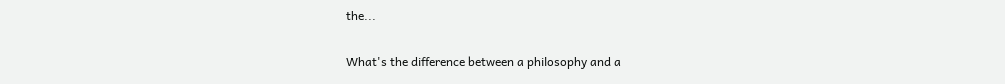the...

What's the difference between a philosophy and a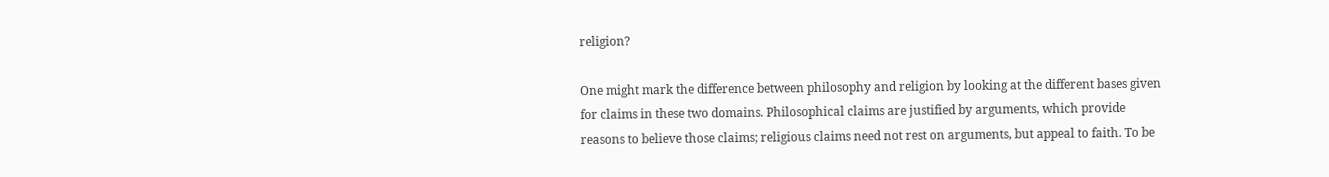religion?

One might mark the difference between philosophy and religion by looking at the different bases given for claims in these two domains. Philosophical claims are justified by arguments, which provide reasons to believe those claims; religious claims need not rest on arguments, but appeal to faith. To be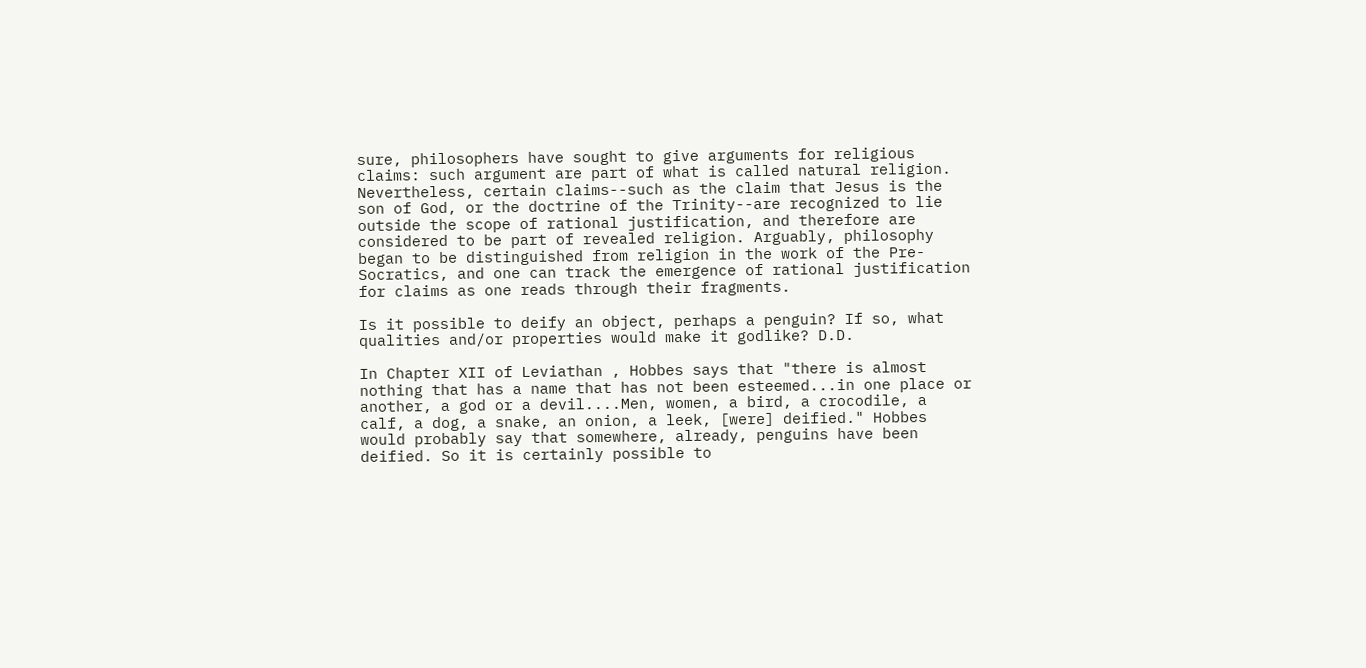sure, philosophers have sought to give arguments for religious claims: such argument are part of what is called natural religion. Nevertheless, certain claims--such as the claim that Jesus is the son of God, or the doctrine of the Trinity--are recognized to lie outside the scope of rational justification, and therefore are considered to be part of revealed religion. Arguably, philosophy began to be distinguished from religion in the work of the Pre-Socratics, and one can track the emergence of rational justification for claims as one reads through their fragments.

Is it possible to deify an object, perhaps a penguin? If so, what qualities and/or properties would make it godlike? D.D.

In Chapter XII of Leviathan , Hobbes says that "there is almost nothing that has a name that has not been esteemed...in one place or another, a god or a devil....Men, women, a bird, a crocodile, a calf, a dog, a snake, an onion, a leek, [were] deified." Hobbes would probably say that somewhere, already, penguins have been deified. So it is certainly possible to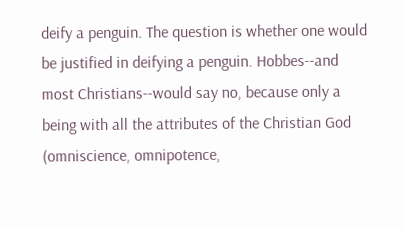deify a penguin. The question is whether one would be justified in deifying a penguin. Hobbes--and most Christians--would say no, because only a being with all the attributes of the Christian God (omniscience, omnipotence,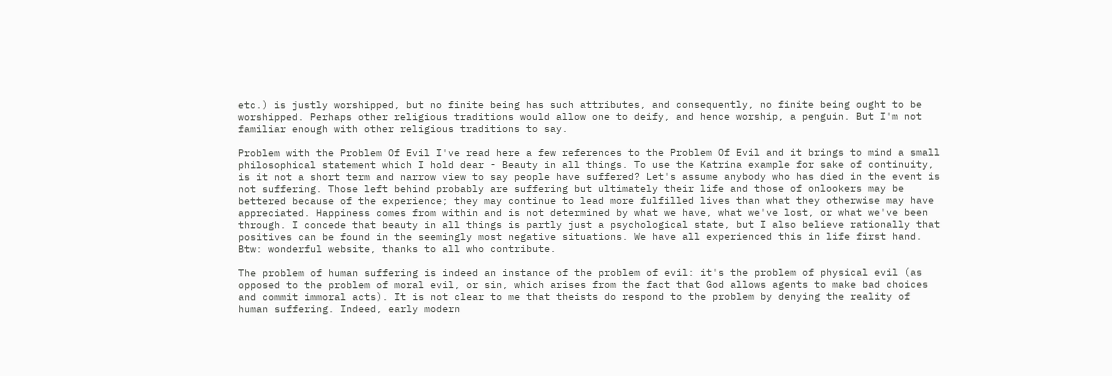etc.) is justly worshipped, but no finite being has such attributes, and consequently, no finite being ought to be worshipped. Perhaps other religious traditions would allow one to deify, and hence worship, a penguin. But I'm not familiar enough with other religious traditions to say.

Problem with the Problem Of Evil I've read here a few references to the Problem Of Evil and it brings to mind a small philosophical statement which I hold dear - Beauty in all things. To use the Katrina example for sake of continuity, is it not a short term and narrow view to say people have suffered? Let's assume anybody who has died in the event is not suffering. Those left behind probably are suffering but ultimately their life and those of onlookers may be bettered because of the experience; they may continue to lead more fulfilled lives than what they otherwise may have appreciated. Happiness comes from within and is not determined by what we have, what we've lost, or what we've been through. I concede that beauty in all things is partly just a psychological state, but I also believe rationally that positives can be found in the seemingly most negative situations. We have all experienced this in life first hand. Btw: wonderful website, thanks to all who contribute.

The problem of human suffering is indeed an instance of the problem of evil: it's the problem of physical evil (as opposed to the problem of moral evil, or sin, which arises from the fact that God allows agents to make bad choices and commit immoral acts). It is not clear to me that theists do respond to the problem by denying the reality of human suffering. Indeed, early modern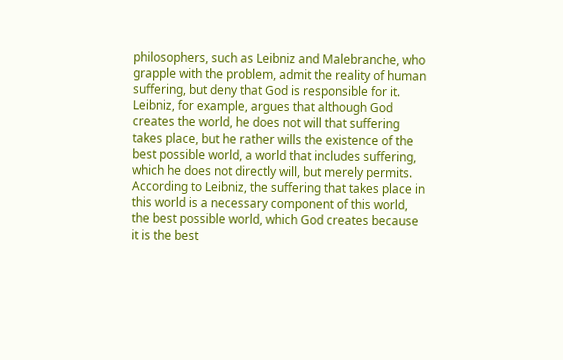philosophers, such as Leibniz and Malebranche, who grapple with the problem, admit the reality of human suffering, but deny that God is responsible for it. Leibniz, for example, argues that although God creates the world, he does not will that suffering takes place, but he rather wills the existence of the best possible world, a world that includes suffering, which he does not directly will, but merely permits. According to Leibniz, the suffering that takes place in this world is a necessary component of this world, the best possible world, which God creates because it is the best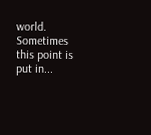world. Sometimes this point is put in...